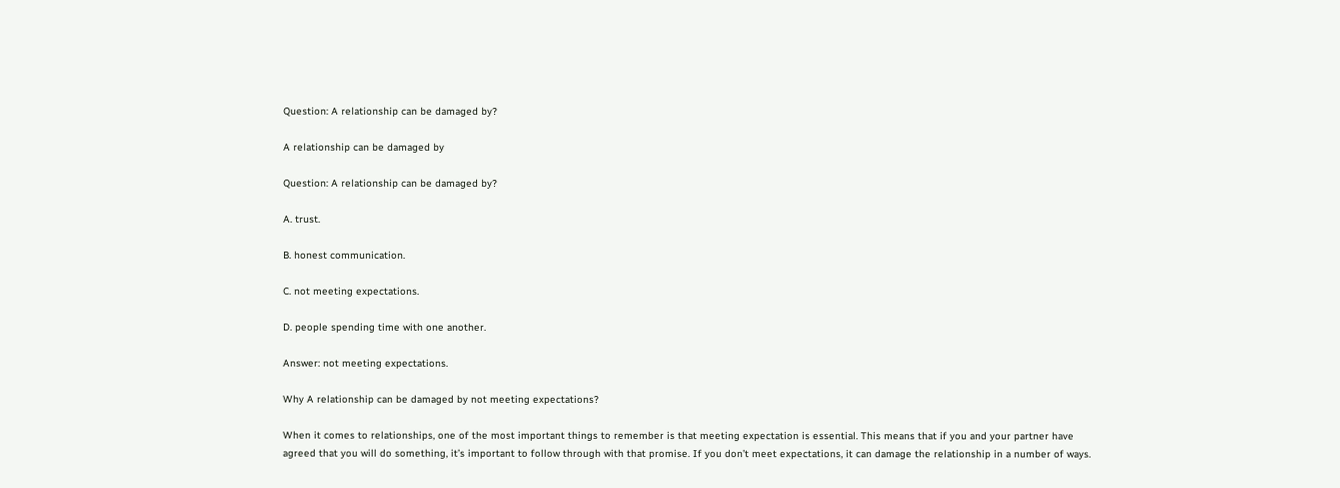Question: A relationship can be damaged by?

A relationship can be damaged by

Question: A relationship can be damaged by?

A. trust.

B. honest communication.

C. not meeting expectations.

D. people spending time with one another.

Answer: not meeting expectations.

Why A relationship can be damaged by not meeting expectations?

When it comes to relationships, one of the most important things to remember is that meeting expectation is essential. This means that if you and your partner have agreed that you will do something, it’s important to follow through with that promise. If you don’t meet expectations, it can damage the relationship in a number of ways.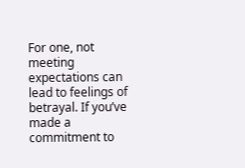For one, not meeting expectations can lead to feelings of betrayal. If you’ve made a commitment to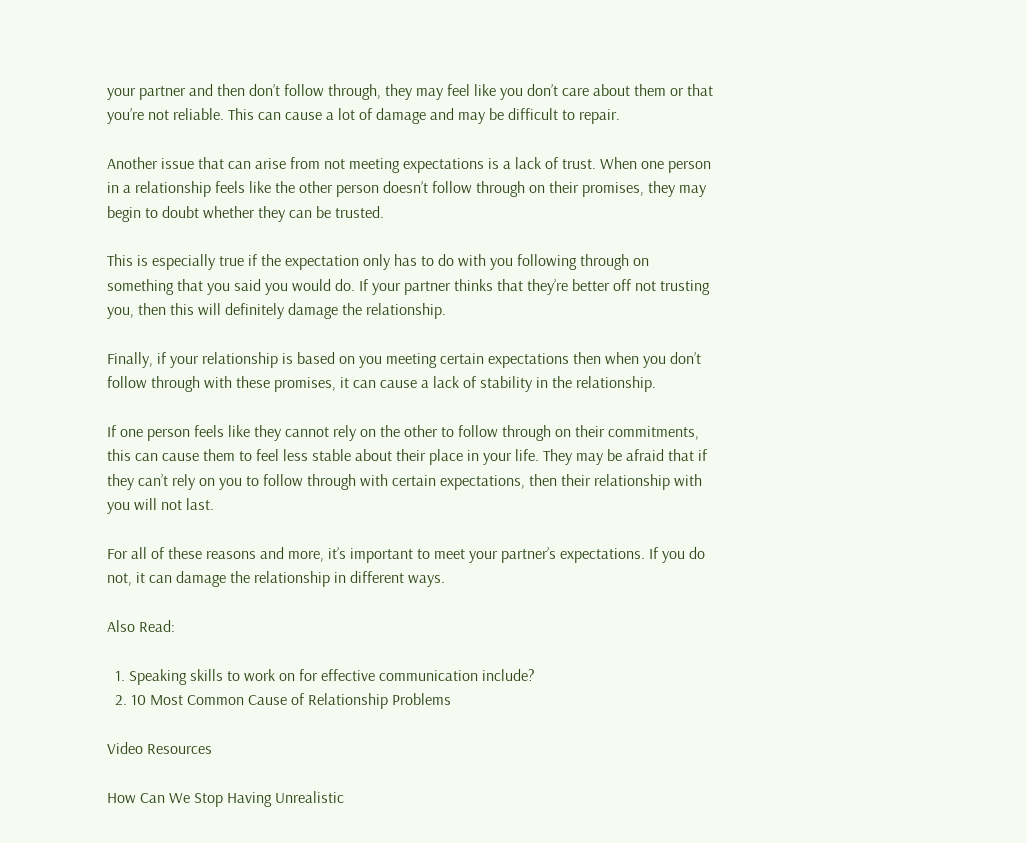your partner and then don’t follow through, they may feel like you don’t care about them or that you’re not reliable. This can cause a lot of damage and may be difficult to repair.

Another issue that can arise from not meeting expectations is a lack of trust. When one person in a relationship feels like the other person doesn’t follow through on their promises, they may begin to doubt whether they can be trusted.

This is especially true if the expectation only has to do with you following through on something that you said you would do. If your partner thinks that they’re better off not trusting you, then this will definitely damage the relationship.

Finally, if your relationship is based on you meeting certain expectations then when you don’t follow through with these promises, it can cause a lack of stability in the relationship.

If one person feels like they cannot rely on the other to follow through on their commitments, this can cause them to feel less stable about their place in your life. They may be afraid that if they can’t rely on you to follow through with certain expectations, then their relationship with you will not last.

For all of these reasons and more, it’s important to meet your partner’s expectations. If you do not, it can damage the relationship in different ways.

Also Read:

  1. Speaking skills to work on for effective communication include?
  2. 10 Most Common Cause of Relationship Problems

Video Resources

How Can We Stop Having Unrealistic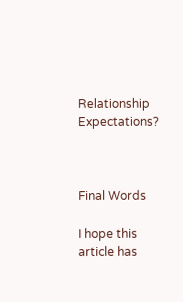Relationship Expectations?



Final Words

I hope this article has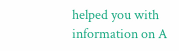helped you with information on A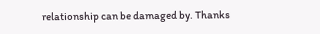relationship can be damaged by. Thanks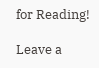for Reading!

Leave a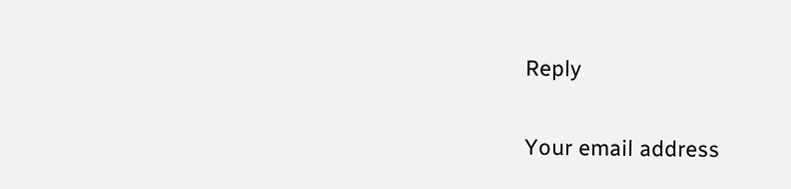Reply

Your email address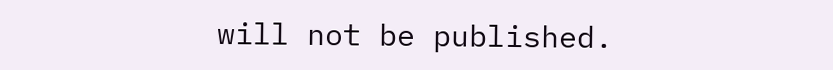will not be published.